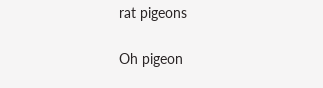rat pigeons

Oh pigeon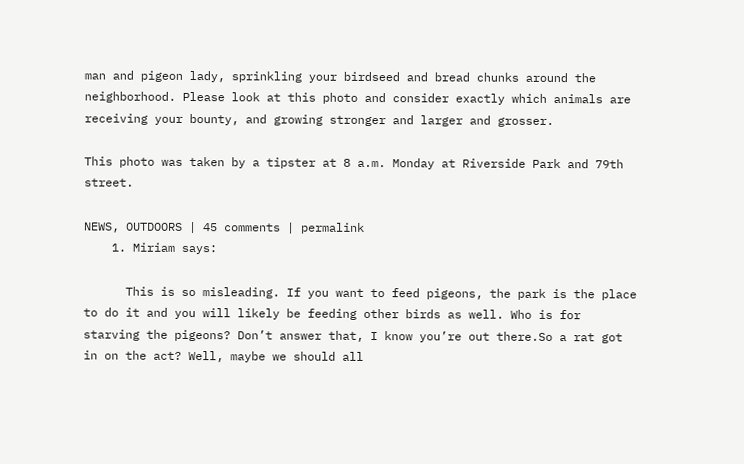man and pigeon lady, sprinkling your birdseed and bread chunks around the neighborhood. Please look at this photo and consider exactly which animals are receiving your bounty, and growing stronger and larger and grosser.

This photo was taken by a tipster at 8 a.m. Monday at Riverside Park and 79th street.

NEWS, OUTDOORS | 45 comments | permalink
    1. Miriam says:

      This is so misleading. If you want to feed pigeons, the park is the place to do it and you will likely be feeding other birds as well. Who is for starving the pigeons? Don’t answer that, I know you’re out there.So a rat got in on the act? Well, maybe we should all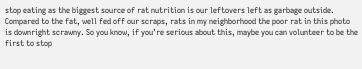stop eating as the biggest source of rat nutrition is our leftovers left as garbage outside. Compared to the fat, well fed off our scraps, rats in my neighborhood the poor rat in this photo is downright scrawny. So you know, if you’re serious about this, maybe you can volunteer to be the first to stop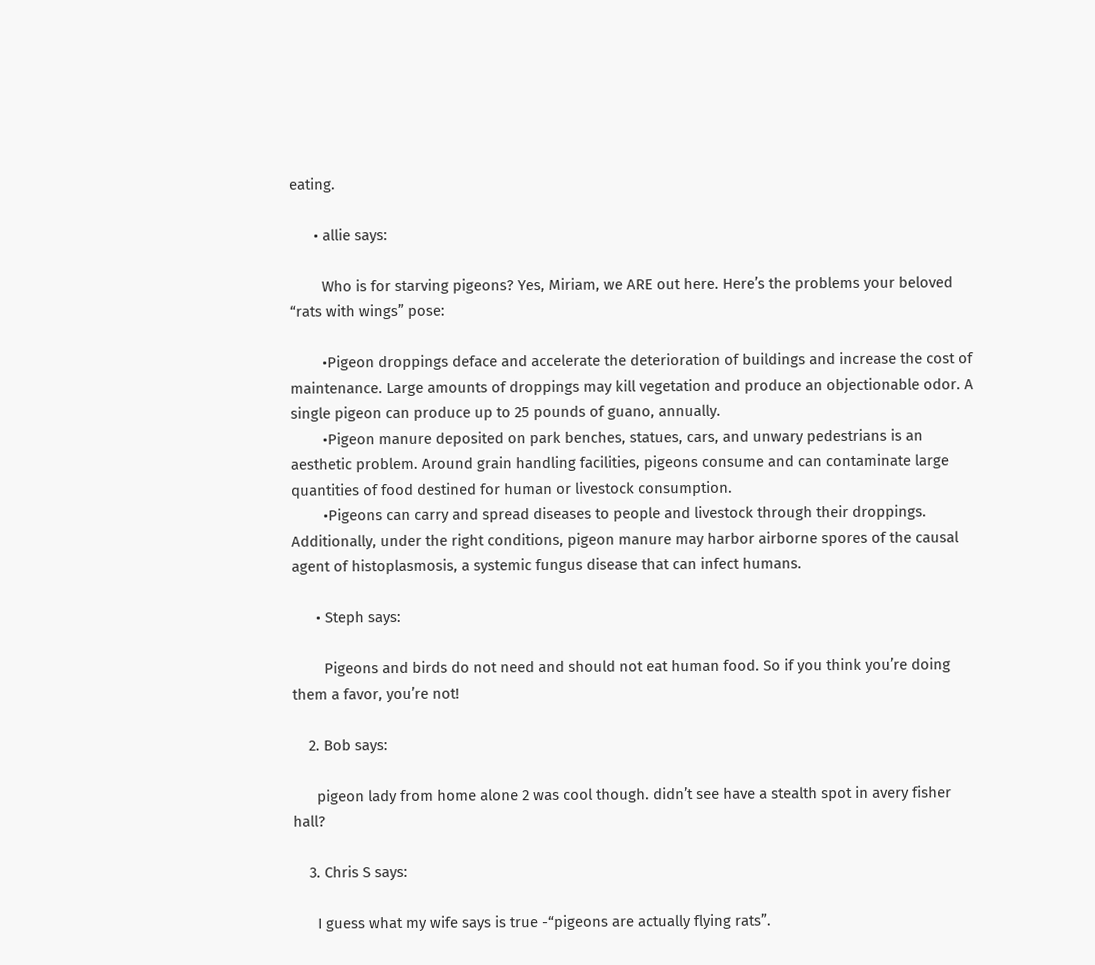eating.

      • allie says:

        Who is for starving pigeons? Yes, Miriam, we ARE out here. Here’s the problems your beloved “rats with wings” pose:

        •Pigeon droppings deface and accelerate the deterioration of buildings and increase the cost of maintenance. Large amounts of droppings may kill vegetation and produce an objectionable odor. A single pigeon can produce up to 25 pounds of guano, annually.
        •Pigeon manure deposited on park benches, statues, cars, and unwary pedestrians is an aesthetic problem. Around grain handling facilities, pigeons consume and can contaminate large quantities of food destined for human or livestock consumption.
        •Pigeons can carry and spread diseases to people and livestock through their droppings. Additionally, under the right conditions, pigeon manure may harbor airborne spores of the causal agent of histoplasmosis, a systemic fungus disease that can infect humans.

      • Steph says:

        Pigeons and birds do not need and should not eat human food. So if you think you’re doing them a favor, you’re not!

    2. Bob says:

      pigeon lady from home alone 2 was cool though. didn’t see have a stealth spot in avery fisher hall?

    3. Chris S says:

      I guess what my wife says is true -“pigeons are actually flying rats”.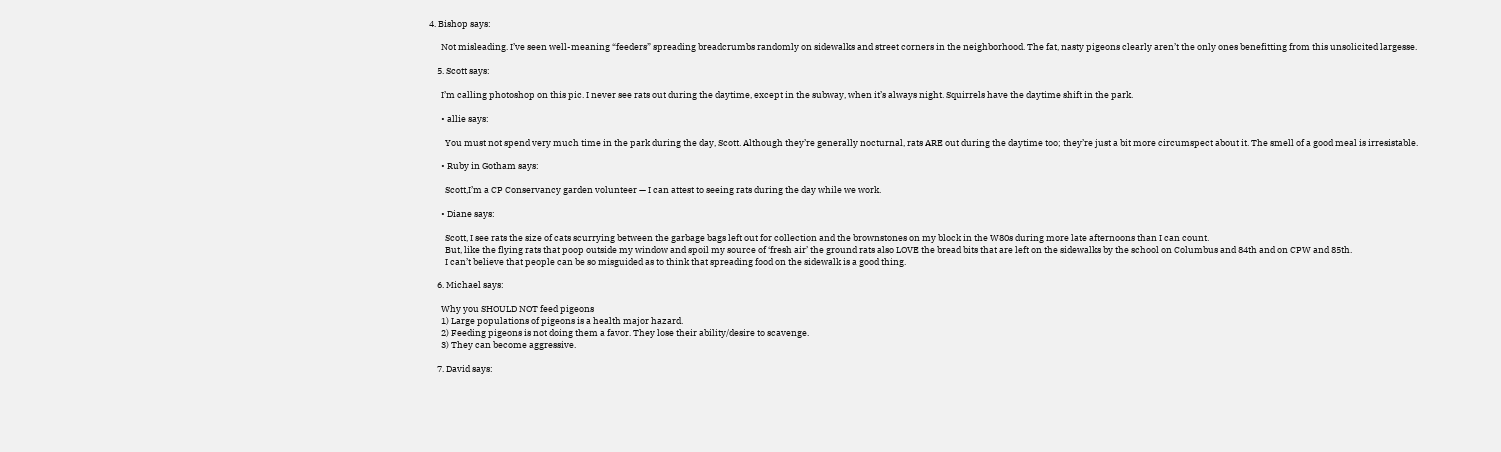4. Bishop says:

      Not misleading. I’ve seen well-meaning “feeders” spreading breadcrumbs randomly on sidewalks and street corners in the neighborhood. The fat, nasty pigeons clearly aren’t the only ones benefitting from this unsolicited largesse.

    5. Scott says:

      I’m calling photoshop on this pic. I never see rats out during the daytime, except in the subway, when it’s always night. Squirrels have the daytime shift in the park.

      • allie says:

        You must not spend very much time in the park during the day, Scott. Although they’re generally nocturnal, rats ARE out during the daytime too; they’re just a bit more circumspect about it. The smell of a good meal is irresistable.

      • Ruby in Gotham says:

        Scott,I’m a CP Conservancy garden volunteer — I can attest to seeing rats during the day while we work.

      • Diane says:

        Scott, I see rats the size of cats scurrying between the garbage bags left out for collection and the brownstones on my block in the W80s during more late afternoons than I can count.
        But, like the flying rats that poop outside my window and spoil my source of ‘fresh air’ the ground rats also LOVE the bread bits that are left on the sidewalks by the school on Columbus and 84th and on CPW and 85th.
        I can’t believe that people can be so misguided as to think that spreading food on the sidewalk is a good thing.

    6. Michael says:

      Why you SHOULD NOT feed pigeons
      1) Large populations of pigeons is a health major hazard.
      2) Feeding pigeons is not doing them a favor. They lose their ability/desire to scavenge.
      3) They can become aggressive.

    7. David says: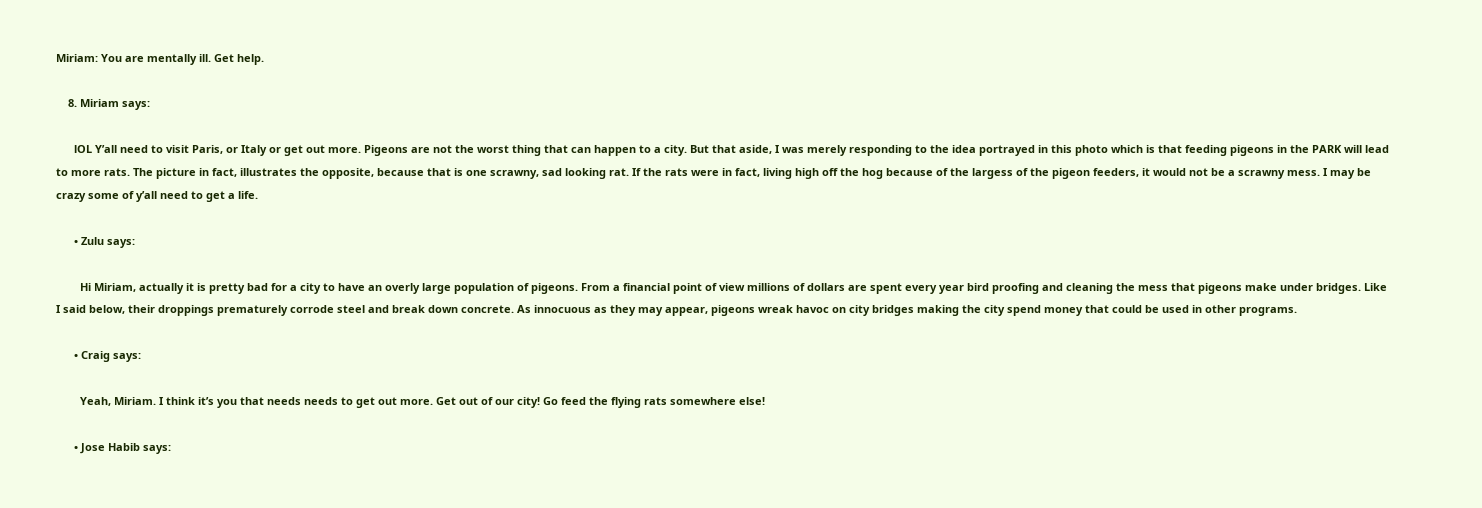Miriam: You are mentally ill. Get help.

    8. Miriam says:

      lOL Y’all need to visit Paris, or Italy or get out more. Pigeons are not the worst thing that can happen to a city. But that aside, I was merely responding to the idea portrayed in this photo which is that feeding pigeons in the PARK will lead to more rats. The picture in fact, illustrates the opposite, because that is one scrawny, sad looking rat. If the rats were in fact, living high off the hog because of the largess of the pigeon feeders, it would not be a scrawny mess. I may be crazy some of y’all need to get a life.

      • Zulu says:

        Hi Miriam, actually it is pretty bad for a city to have an overly large population of pigeons. From a financial point of view millions of dollars are spent every year bird proofing and cleaning the mess that pigeons make under bridges. Like I said below, their droppings prematurely corrode steel and break down concrete. As innocuous as they may appear, pigeons wreak havoc on city bridges making the city spend money that could be used in other programs.

      • Craig says:

        Yeah, Miriam. I think it’s you that needs needs to get out more. Get out of our city! Go feed the flying rats somewhere else!

      • Jose Habib says: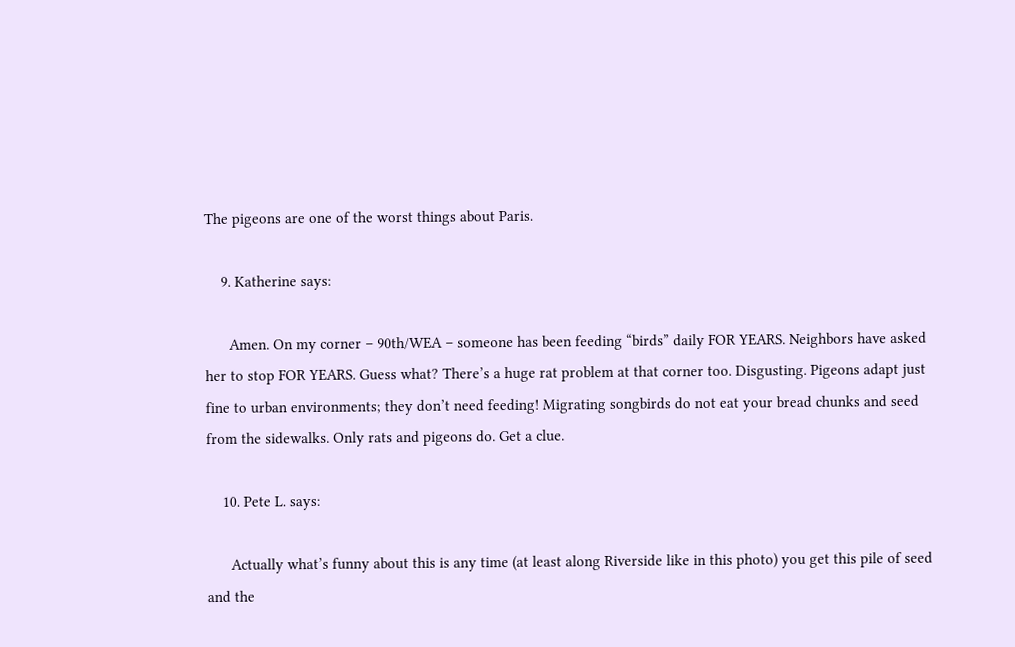The pigeons are one of the worst things about Paris.

    9. Katherine says:

      Amen. On my corner – 90th/WEA – someone has been feeding “birds” daily FOR YEARS. Neighbors have asked her to stop FOR YEARS. Guess what? There’s a huge rat problem at that corner too. Disgusting. Pigeons adapt just fine to urban environments; they don’t need feeding! Migrating songbirds do not eat your bread chunks and seed from the sidewalks. Only rats and pigeons do. Get a clue.

    10. Pete L. says:

      Actually what’s funny about this is any time (at least along Riverside like in this photo) you get this pile of seed and the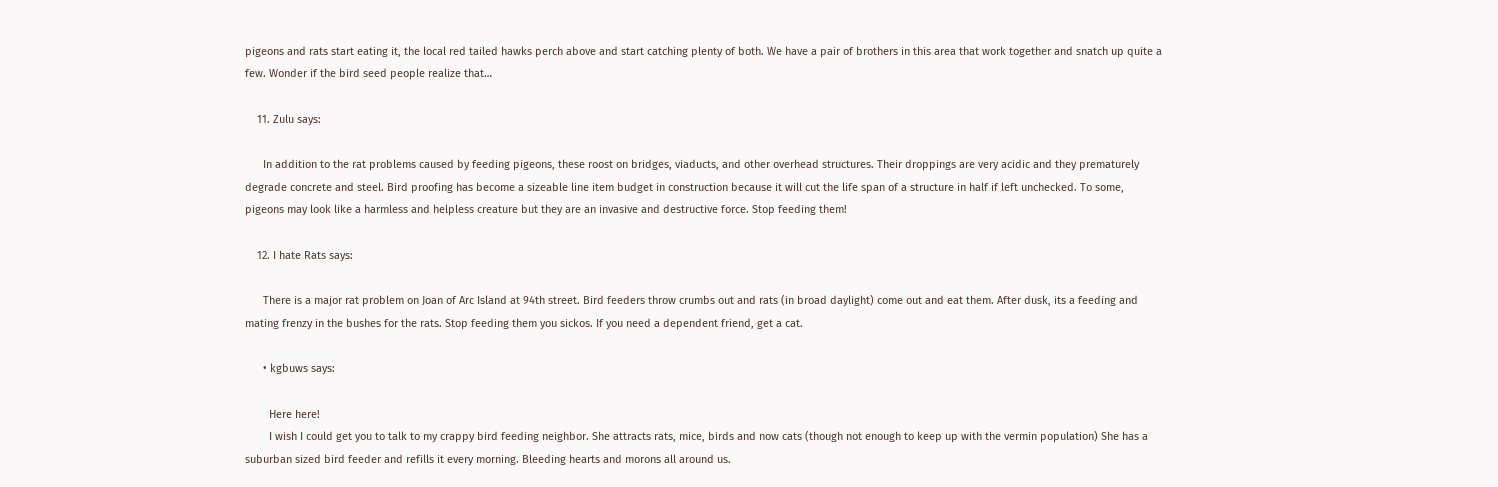pigeons and rats start eating it, the local red tailed hawks perch above and start catching plenty of both. We have a pair of brothers in this area that work together and snatch up quite a few. Wonder if the bird seed people realize that…

    11. Zulu says:

      In addition to the rat problems caused by feeding pigeons, these roost on bridges, viaducts, and other overhead structures. Their droppings are very acidic and they prematurely degrade concrete and steel. Bird proofing has become a sizeable line item budget in construction because it will cut the life span of a structure in half if left unchecked. To some, pigeons may look like a harmless and helpless creature but they are an invasive and destructive force. Stop feeding them!

    12. I hate Rats says:

      There is a major rat problem on Joan of Arc Island at 94th street. Bird feeders throw crumbs out and rats (in broad daylight) come out and eat them. After dusk, its a feeding and mating frenzy in the bushes for the rats. Stop feeding them you sickos. If you need a dependent friend, get a cat.

      • kgbuws says:

        Here here!
        I wish I could get you to talk to my crappy bird feeding neighbor. She attracts rats, mice, birds and now cats (though not enough to keep up with the vermin population) She has a suburban sized bird feeder and refills it every morning. Bleeding hearts and morons all around us.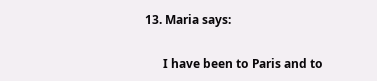13. Maria says:

      I have been to Paris and to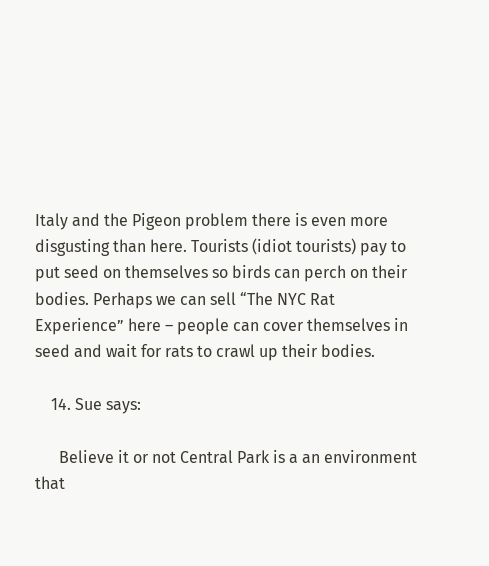Italy and the Pigeon problem there is even more disgusting than here. Tourists (idiot tourists) pay to put seed on themselves so birds can perch on their bodies. Perhaps we can sell “The NYC Rat Experience” here – people can cover themselves in seed and wait for rats to crawl up their bodies.

    14. Sue says:

      Believe it or not Central Park is a an environment that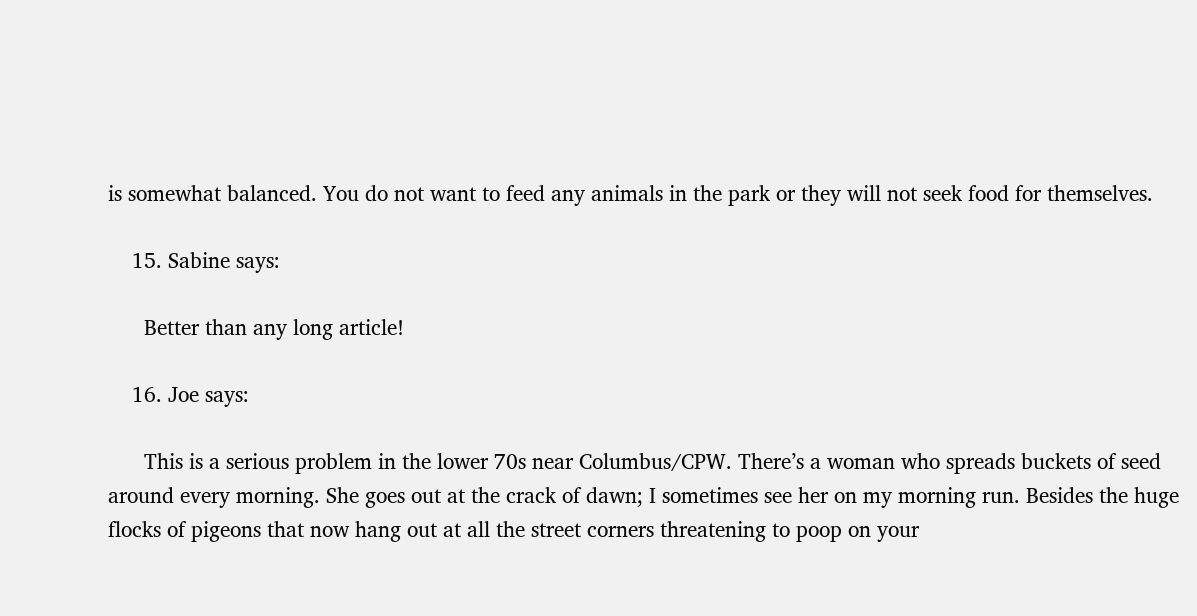is somewhat balanced. You do not want to feed any animals in the park or they will not seek food for themselves.

    15. Sabine says:

      Better than any long article!

    16. Joe says:

      This is a serious problem in the lower 70s near Columbus/CPW. There’s a woman who spreads buckets of seed around every morning. She goes out at the crack of dawn; I sometimes see her on my morning run. Besides the huge flocks of pigeons that now hang out at all the street corners threatening to poop on your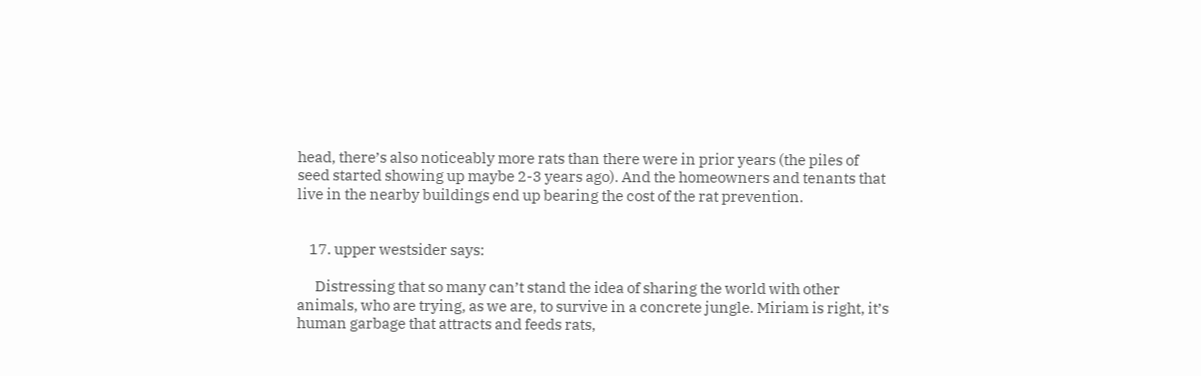head, there’s also noticeably more rats than there were in prior years (the piles of seed started showing up maybe 2-3 years ago). And the homeowners and tenants that live in the nearby buildings end up bearing the cost of the rat prevention.


    17. upper westsider says:

      Distressing that so many can’t stand the idea of sharing the world with other animals, who are trying, as we are, to survive in a concrete jungle. Miriam is right, it’s human garbage that attracts and feeds rats,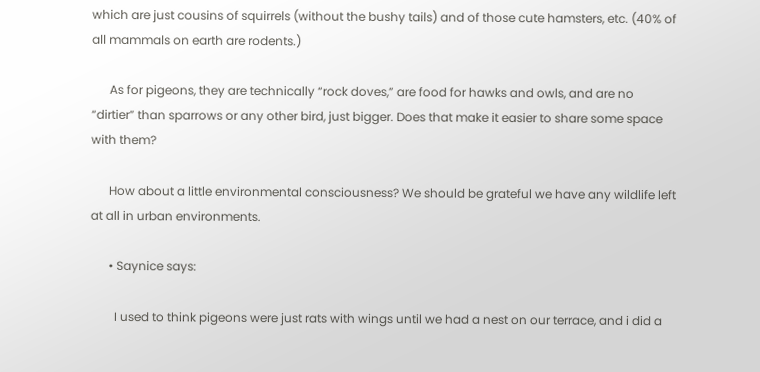which are just cousins of squirrels (without the bushy tails) and of those cute hamsters, etc. (40% of all mammals on earth are rodents.)

      As for pigeons, they are technically “rock doves,” are food for hawks and owls, and are no “dirtier” than sparrows or any other bird, just bigger. Does that make it easier to share some space with them?

      How about a little environmental consciousness? We should be grateful we have any wildlife left at all in urban environments.

      • Saynice says:

        I used to think pigeons were just rats with wings until we had a nest on our terrace, and i did a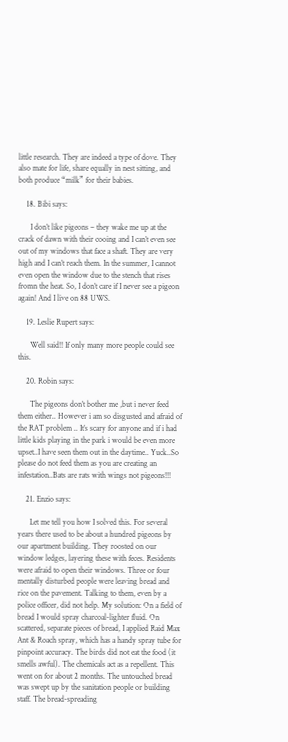little research. They are indeed a type of dove. They also mate for life, share equally in nest sitting, and both produce “milk” for their babies.

    18. Bibi says:

      I don’t like pigeons – they wake me up at the crack of dawn with their cooing and I can’t even see out of my windows that face a shaft. They are very high and I can’t reach them. In the summer, I cannot even open the window due to the stench that rises fromn the heat. So, I don’t care if I never see a pigeon again! And I live on 88 UWS.

    19. Leslie Rupert says:

      Well said!! If only many more people could see this.

    20. Robin says:

      The pigeons don’t bother me ,but i never feed them either.. However i am so disgusted and afraid of the RAT problem .. It’s scary for anyone and if i had little kids playing in the park i would be even more upset..I have seen them out in the daytime.. Yuck..So please do not feed them as you are creating an infestation..Bats are rats with wings not pigeons!!!

    21. Enzio says:

      Let me tell you how I solved this. For several years there used to be about a hundred pigeons by our apartment building. They roosted on our window ledges, layering these with feces. Residents were afraid to open their windows. Three or four mentally disturbed people were leaving bread and rice on the pavement. Talking to them, even by a police officer, did not help. My solution: On a field of bread I would spray charcoal-lighter fluid. On scattered, separate pieces of bread, I applied Raid Max Ant & Roach spray, which has a handy spray tube for pinpoint accuracy. The birds did not eat the food (it smells awful). The chemicals act as a repellent. This went on for about 2 months. The untouched bread was swept up by the sanitation people or building staff. The bread-spreading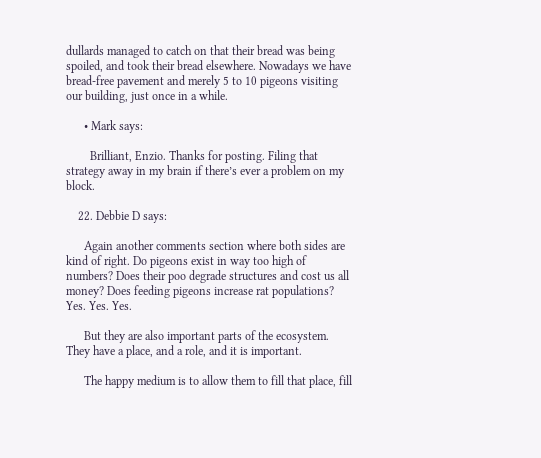dullards managed to catch on that their bread was being spoiled, and took their bread elsewhere. Nowadays we have bread-free pavement and merely 5 to 10 pigeons visiting our building, just once in a while.

      • Mark says:

        Brilliant, Enzio. Thanks for posting. Filing that strategy away in my brain if there’s ever a problem on my block.

    22. Debbie D says:

      Again another comments section where both sides are kind of right. Do pigeons exist in way too high of numbers? Does their poo degrade structures and cost us all money? Does feeding pigeons increase rat populations? Yes. Yes. Yes.

      But they are also important parts of the ecosystem. They have a place, and a role, and it is important.

      The happy medium is to allow them to fill that place, fill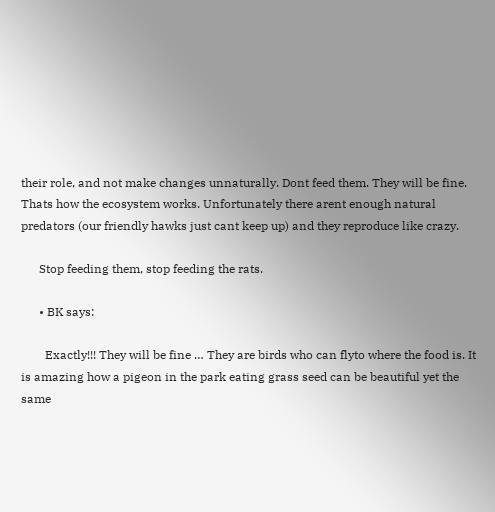their role, and not make changes unnaturally. Dont feed them. They will be fine. Thats how the ecosystem works. Unfortunately there arent enough natural predators (our friendly hawks just cant keep up) and they reproduce like crazy.

      Stop feeding them, stop feeding the rats.

      • BK says:

        Exactly!!! They will be fine … They are birds who can flyto where the food is. It is amazing how a pigeon in the park eating grass seed can be beautiful yet the same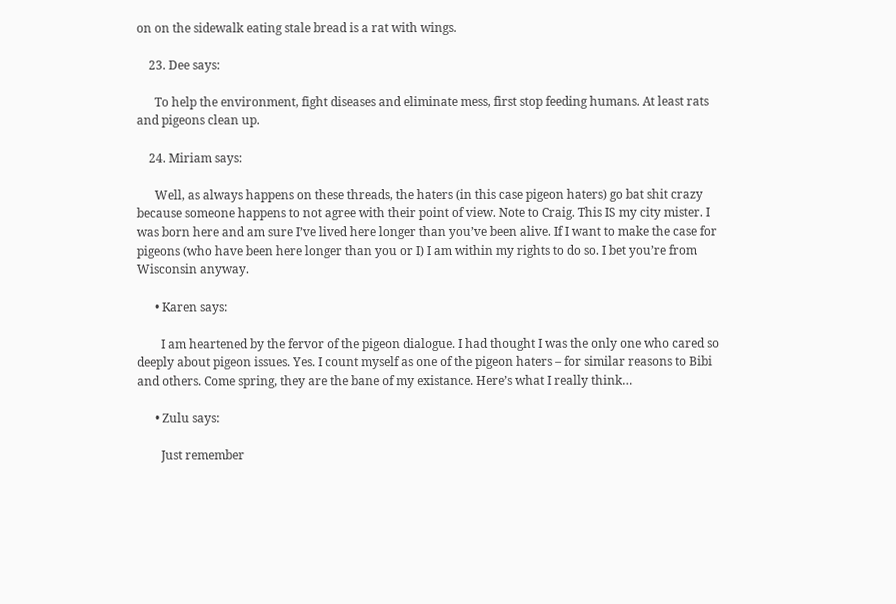on on the sidewalk eating stale bread is a rat with wings.

    23. Dee says:

      To help the environment, fight diseases and eliminate mess, first stop feeding humans. At least rats and pigeons clean up.

    24. Miriam says:

      Well, as always happens on these threads, the haters (in this case pigeon haters) go bat shit crazy because someone happens to not agree with their point of view. Note to Craig. This IS my city mister. I was born here and am sure I’ve lived here longer than you’ve been alive. If I want to make the case for pigeons (who have been here longer than you or I) I am within my rights to do so. I bet you’re from Wisconsin anyway.

      • Karen says:

        I am heartened by the fervor of the pigeon dialogue. I had thought I was the only one who cared so deeply about pigeon issues. Yes. I count myself as one of the pigeon haters – for similar reasons to Bibi and others. Come spring, they are the bane of my existance. Here’s what I really think…

      • Zulu says:

        Just remember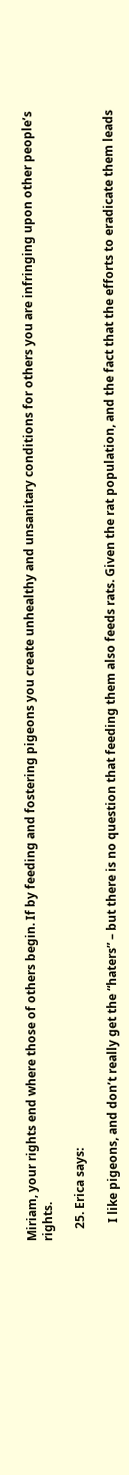Miriam, your rights end where those of others begin. If by feeding and fostering pigeons you create unhealthy and unsanitary conditions for others you are infringing upon other people’s rights.

    25. Erica says:

      I like pigeons, and don’t really get the “haters” – but there is no question that feeding them also feeds rats. Given the rat population, and the fact that the efforts to eradicate them leads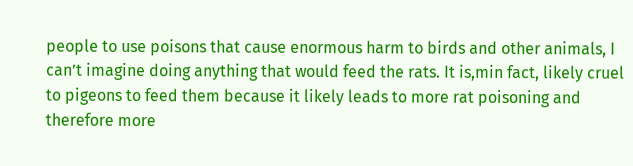people to use poisons that cause enormous harm to birds and other animals, I can’t imagine doing anything that would feed the rats. It is,min fact, likely cruel to pigeons to feed them because it likely leads to more rat poisoning and therefore more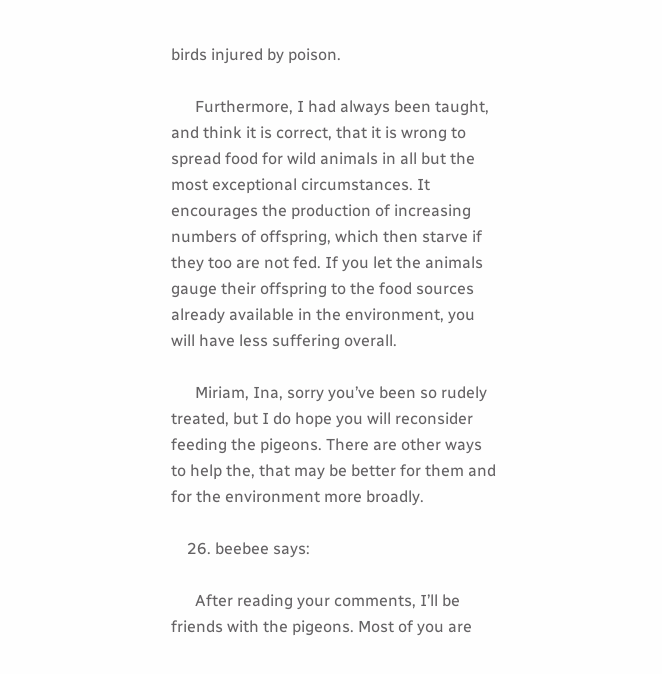birds injured by poison.

      Furthermore, I had always been taught, and think it is correct, that it is wrong to spread food for wild animals in all but the most exceptional circumstances. It encourages the production of increasing numbers of offspring, which then starve if they too are not fed. If you let the animals gauge their offspring to the food sources already available in the environment, you will have less suffering overall.

      Miriam, Ina, sorry you’ve been so rudely treated, but I do hope you will reconsider feeding the pigeons. There are other ways to help the, that may be better for them and for the environment more broadly.

    26. beebee says:

      After reading your comments, I’ll be friends with the pigeons. Most of you are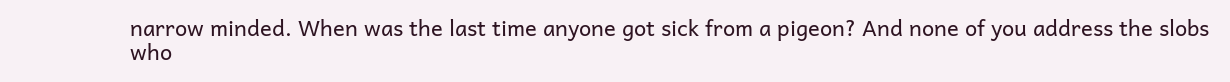narrow minded. When was the last time anyone got sick from a pigeon? And none of you address the slobs who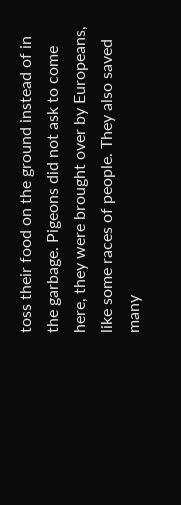toss their food on the ground instead of in the garbage. Pigeons did not ask to come here, they were brought over by Europeans, like some races of people. They also saved many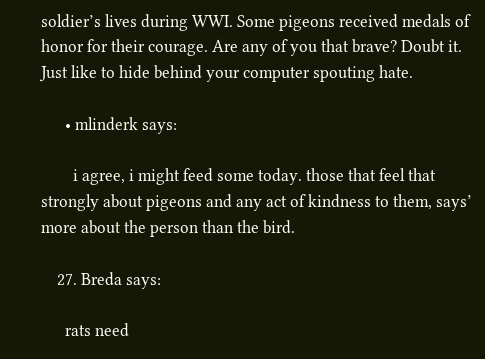soldier’s lives during WWI. Some pigeons received medals of honor for their courage. Are any of you that brave? Doubt it. Just like to hide behind your computer spouting hate.

      • mlinderk says:

        i agree, i might feed some today. those that feel that strongly about pigeons and any act of kindness to them, says’ more about the person than the bird.

    27. Breda says:

      rats need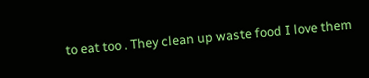to eat too . They clean up waste food I love them